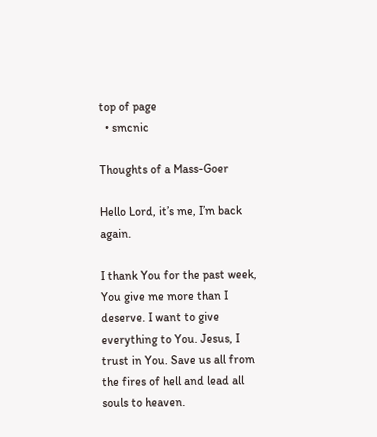top of page
  • smcnic

Thoughts of a Mass-Goer

Hello Lord, it’s me, I’m back again.

I thank You for the past week, You give me more than I deserve. I want to give everything to You. Jesus, I trust in You. Save us all from the fires of hell and lead all souls to heaven.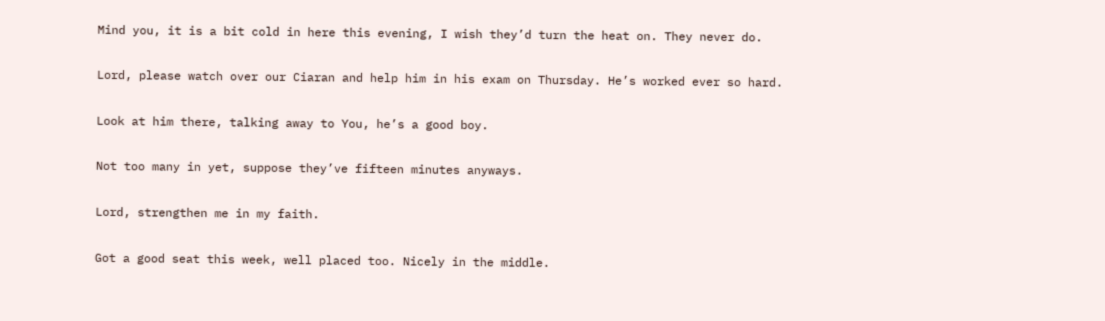Mind you, it is a bit cold in here this evening, I wish they’d turn the heat on. They never do.

Lord, please watch over our Ciaran and help him in his exam on Thursday. He’s worked ever so hard.

Look at him there, talking away to You, he’s a good boy.

Not too many in yet, suppose they’ve fifteen minutes anyways.

Lord, strengthen me in my faith.

Got a good seat this week, well placed too. Nicely in the middle.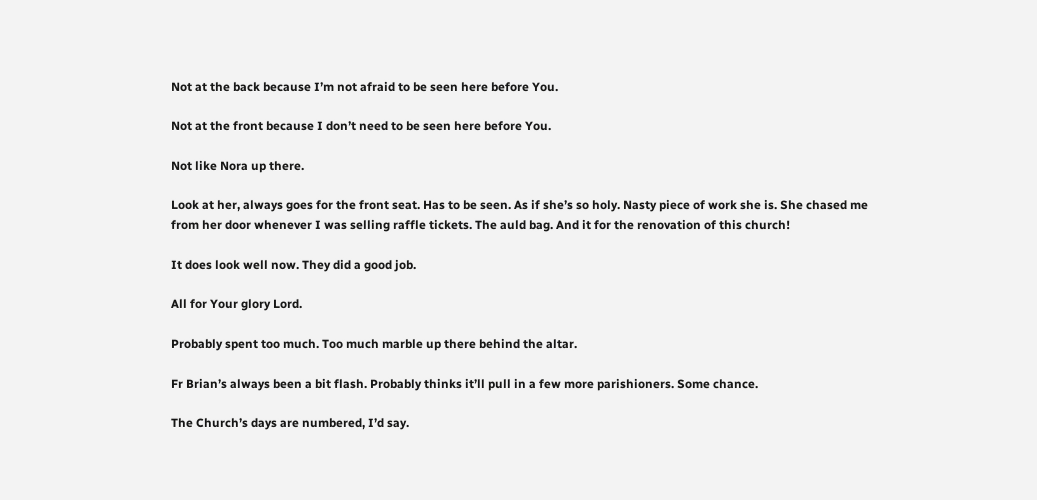Not at the back because I’m not afraid to be seen here before You.

Not at the front because I don’t need to be seen here before You.

Not like Nora up there.

Look at her, always goes for the front seat. Has to be seen. As if she’s so holy. Nasty piece of work she is. She chased me from her door whenever I was selling raffle tickets. The auld bag. And it for the renovation of this church!

It does look well now. They did a good job.

All for Your glory Lord.

Probably spent too much. Too much marble up there behind the altar.

Fr Brian’s always been a bit flash. Probably thinks it’ll pull in a few more parishioners. Some chance.

The Church’s days are numbered, I’d say.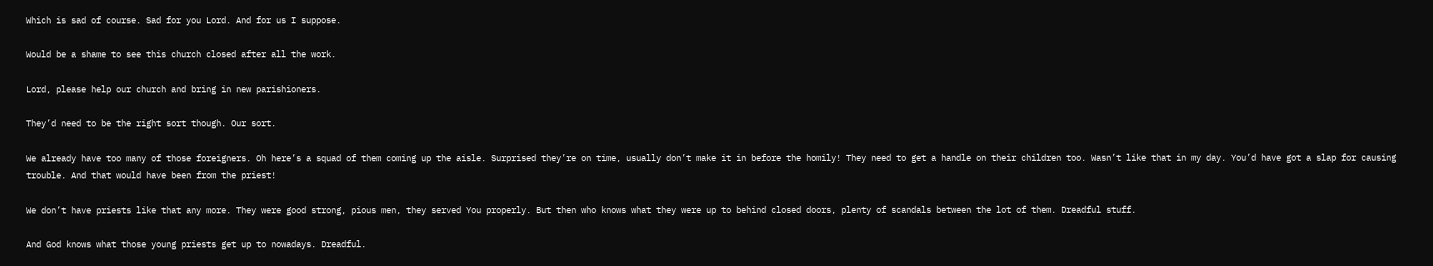Which is sad of course. Sad for you Lord. And for us I suppose.

Would be a shame to see this church closed after all the work.

Lord, please help our church and bring in new parishioners.

They’d need to be the right sort though. Our sort.

We already have too many of those foreigners. Oh here’s a squad of them coming up the aisle. Surprised they’re on time, usually don’t make it in before the homily! They need to get a handle on their children too. Wasn’t like that in my day. You’d have got a slap for causing trouble. And that would have been from the priest!

We don’t have priests like that any more. They were good strong, pious men, they served You properly. But then who knows what they were up to behind closed doors, plenty of scandals between the lot of them. Dreadful stuff.

And God knows what those young priests get up to nowadays. Dreadful.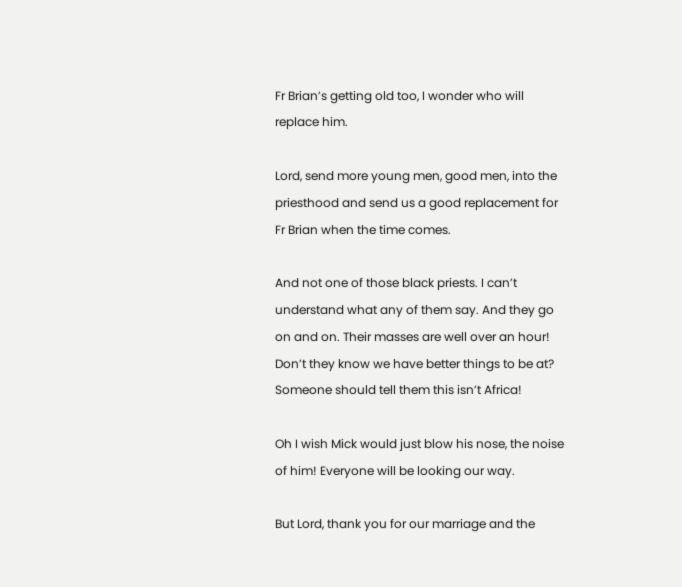Fr Brian’s getting old too, I wonder who will replace him.

Lord, send more young men, good men, into the priesthood and send us a good replacement for Fr Brian when the time comes.

And not one of those black priests. I can’t understand what any of them say. And they go on and on. Their masses are well over an hour! Don’t they know we have better things to be at? Someone should tell them this isn’t Africa!

Oh I wish Mick would just blow his nose, the noise of him! Everyone will be looking our way.

But Lord, thank you for our marriage and the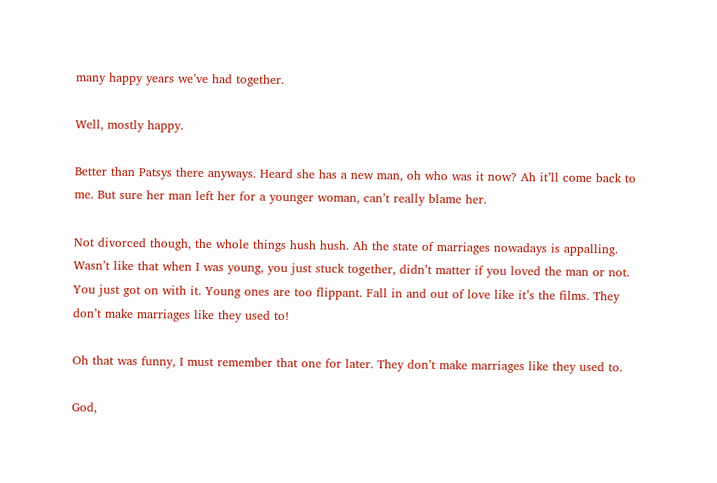many happy years we’ve had together.

Well, mostly happy.

Better than Patsys there anyways. Heard she has a new man, oh who was it now? Ah it’ll come back to me. But sure her man left her for a younger woman, can’t really blame her.

Not divorced though, the whole things hush hush. Ah the state of marriages nowadays is appalling. Wasn’t like that when I was young, you just stuck together, didn’t matter if you loved the man or not. You just got on with it. Young ones are too flippant. Fall in and out of love like it’s the films. They don’t make marriages like they used to!

Oh that was funny, I must remember that one for later. They don’t make marriages like they used to.

God,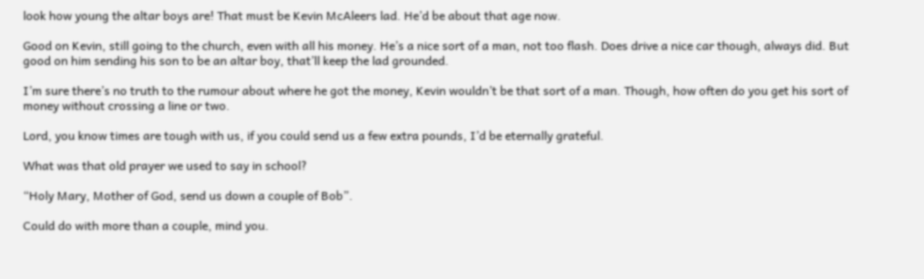look how young the altar boys are! That must be Kevin McAleers lad. He’d be about that age now.

Good on Kevin, still going to the church, even with all his money. He’s a nice sort of a man, not too flash. Does drive a nice car though, always did. But good on him sending his son to be an altar boy, that’ll keep the lad grounded.

I’m sure there’s no truth to the rumour about where he got the money, Kevin wouldn’t be that sort of a man. Though, how often do you get his sort of money without crossing a line or two.

Lord, you know times are tough with us, if you could send us a few extra pounds, I’d be eternally grateful.

What was that old prayer we used to say in school?

“Holy Mary, Mother of God, send us down a couple of Bob”.

Could do with more than a couple, mind you.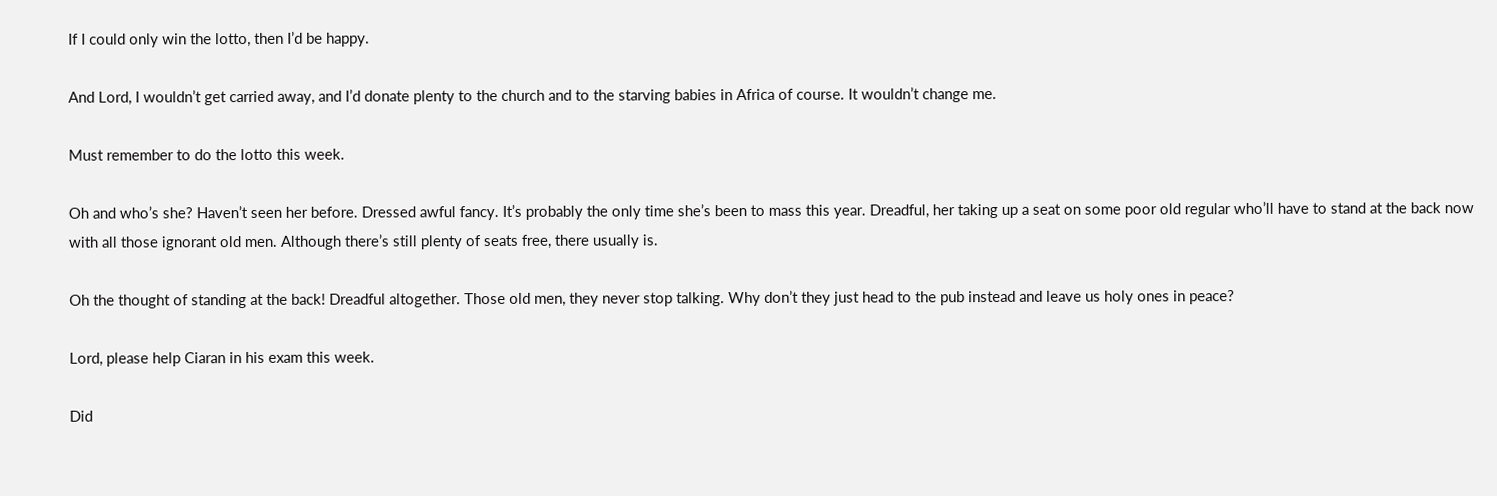If I could only win the lotto, then I’d be happy.

And Lord, I wouldn’t get carried away, and I’d donate plenty to the church and to the starving babies in Africa of course. It wouldn’t change me.

Must remember to do the lotto this week.

Oh and who’s she? Haven’t seen her before. Dressed awful fancy. It’s probably the only time she’s been to mass this year. Dreadful, her taking up a seat on some poor old regular who’ll have to stand at the back now with all those ignorant old men. Although there’s still plenty of seats free, there usually is.

Oh the thought of standing at the back! Dreadful altogether. Those old men, they never stop talking. Why don’t they just head to the pub instead and leave us holy ones in peace?

Lord, please help Ciaran in his exam this week.

Did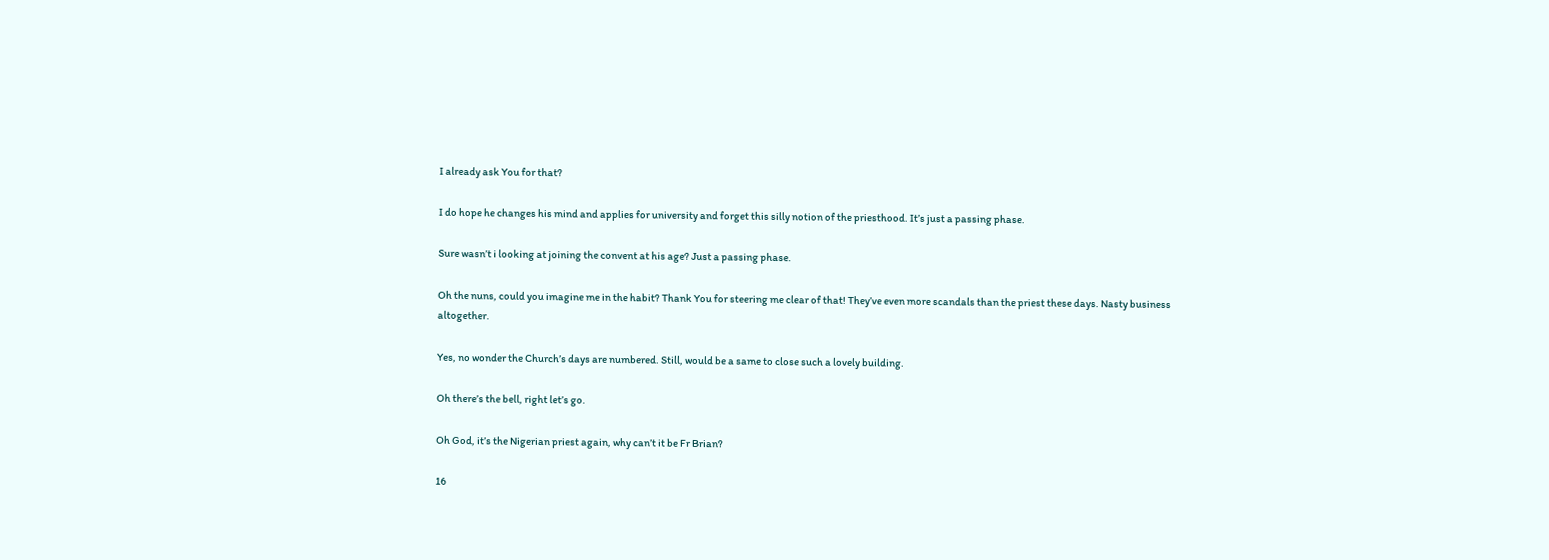I already ask You for that?

I do hope he changes his mind and applies for university and forget this silly notion of the priesthood. It’s just a passing phase.

Sure wasn’t i looking at joining the convent at his age? Just a passing phase.

Oh the nuns, could you imagine me in the habit? Thank You for steering me clear of that! They’ve even more scandals than the priest these days. Nasty business altogether.

Yes, no wonder the Church’s days are numbered. Still, would be a same to close such a lovely building.

Oh there’s the bell, right let’s go.

Oh God, it’s the Nigerian priest again, why can’t it be Fr Brian?

16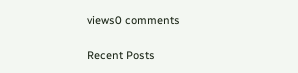views0 comments

Recent Posts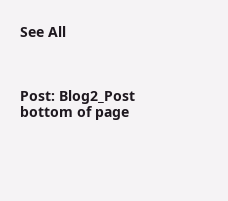See All



Post: Blog2_Post
bottom of page